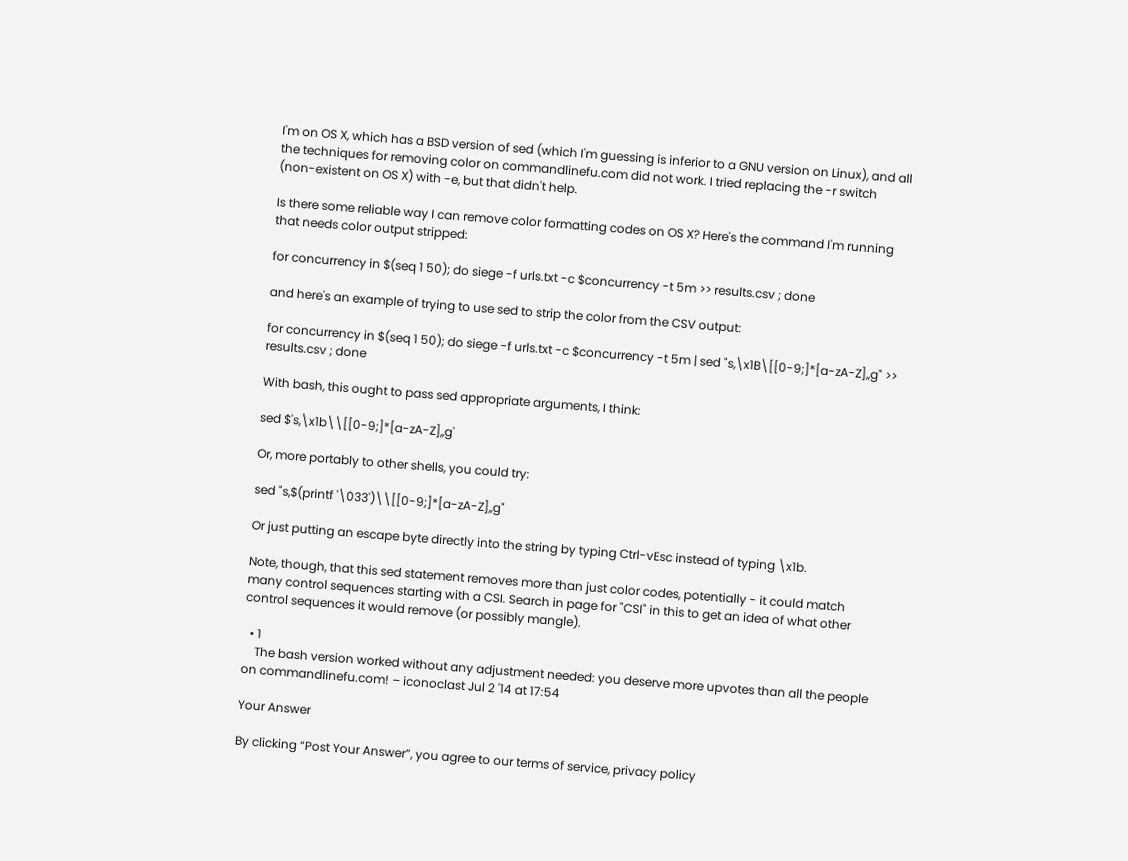I'm on OS X, which has a BSD version of sed (which I'm guessing is inferior to a GNU version on Linux), and all the techniques for removing color on commandlinefu.com did not work. I tried replacing the -r switch (non-existent on OS X) with -e, but that didn't help.

Is there some reliable way I can remove color formatting codes on OS X? Here's the command I'm running that needs color output stripped:

for concurrency in $(seq 1 50); do siege -f urls.txt -c $concurrency -t 5m >> results.csv ; done

and here's an example of trying to use sed to strip the color from the CSV output:

for concurrency in $(seq 1 50); do siege -f urls.txt -c $concurrency -t 5m | sed "s,\x1B\[[0-9;]*[a-zA-Z],,g" >> results.csv ; done

With bash, this ought to pass sed appropriate arguments, I think:

sed $'s,\x1b\\[[0-9;]*[a-zA-Z],,g'

Or, more portably to other shells, you could try:

sed "s,$(printf '\033')\\[[0-9;]*[a-zA-Z],,g"

Or just putting an escape byte directly into the string by typing Ctrl-vEsc instead of typing \x1b.

Note, though, that this sed statement removes more than just color codes, potentially - it could match many control sequences starting with a CSI. Search in page for "CSI" in this to get an idea of what other control sequences it would remove (or possibly mangle).

  • 1
    The bash version worked without any adjustment needed: you deserve more upvotes than all the people on commandlinefu.com! – iconoclast Jul 2 '14 at 17:54

Your Answer

By clicking “Post Your Answer”, you agree to our terms of service, privacy policy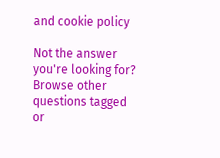and cookie policy

Not the answer you're looking for? Browse other questions tagged or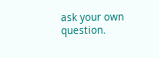ask your own question.